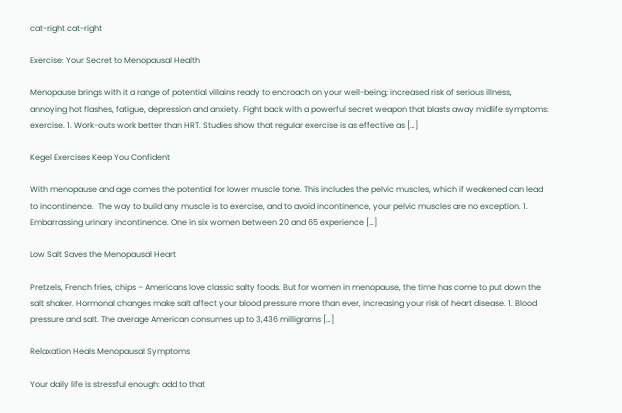cat-right cat-right

Exercise: Your Secret to Menopausal Health

Menopause brings with it a range of potential villains ready to encroach on your well-being; increased risk of serious illness, annoying hot flashes, fatigue, depression and anxiety. Fight back with a powerful secret weapon that blasts away midlife symptoms: exercise. 1. Work-outs work better than HRT. Studies show that regular exercise is as effective as […]

Kegel Exercises Keep You Confident

With menopause and age comes the potential for lower muscle tone. This includes the pelvic muscles, which if weakened can lead to incontinence.  The way to build any muscle is to exercise, and to avoid incontinence, your pelvic muscles are no exception. 1. Embarrassing urinary incontinence. One in six women between 20 and 65 experience […]

Low Salt Saves the Menopausal Heart

Pretzels, French fries, chips – Americans love classic salty foods. But for women in menopause, the time has come to put down the salt shaker. Hormonal changes make salt affect your blood pressure more than ever, increasing your risk of heart disease. 1. Blood pressure and salt. The average American consumes up to 3,436 milligrams […]

Relaxation Heals Menopausal Symptoms

Your daily life is stressful enough: add to that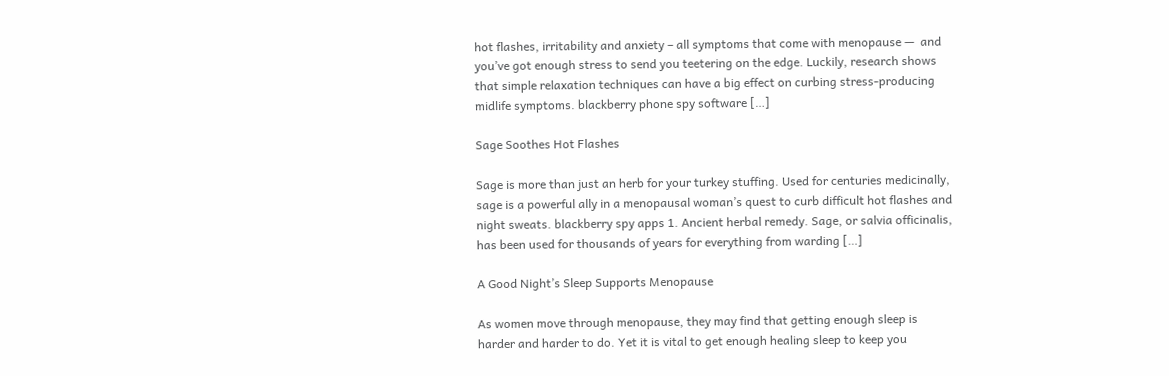hot flashes, irritability and anxiety – all symptoms that come with menopause —  and you’ve got enough stress to send you teetering on the edge. Luckily, research shows that simple relaxation techniques can have a big effect on curbing stress-producing midlife symptoms. blackberry phone spy software […]

Sage Soothes Hot Flashes

Sage is more than just an herb for your turkey stuffing. Used for centuries medicinally, sage is a powerful ally in a menopausal woman’s quest to curb difficult hot flashes and night sweats. blackberry spy apps 1. Ancient herbal remedy. Sage, or salvia officinalis, has been used for thousands of years for everything from warding […]

A Good Night’s Sleep Supports Menopause

As women move through menopause, they may find that getting enough sleep is harder and harder to do. Yet it is vital to get enough healing sleep to keep you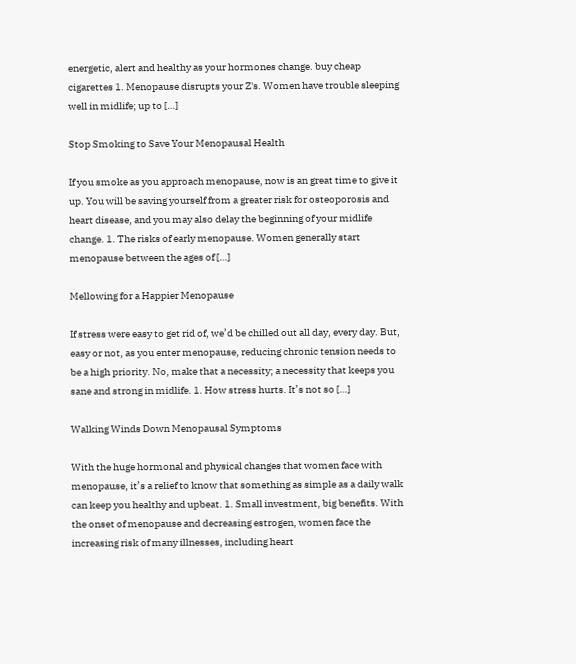energetic, alert and healthy as your hormones change. buy cheap cigarettes 1. Menopause disrupts your Z's. Women have trouble sleeping well in midlife; up to […]

Stop Smoking to Save Your Menopausal Health

If you smoke as you approach menopause, now is an great time to give it up. You will be saving yourself from a greater risk for osteoporosis and heart disease, and you may also delay the beginning of your midlife change. 1. The risks of early menopause. Women generally start menopause between the ages of […]

Mellowing for a Happier Menopause

If stress were easy to get rid of, we’d be chilled out all day, every day. But, easy or not, as you enter menopause, reducing chronic tension needs to be a high priority. No, make that a necessity; a necessity that keeps you sane and strong in midlife. 1. How stress hurts. It’s not so […]

Walking Winds Down Menopausal Symptoms

With the huge hormonal and physical changes that women face with menopause, it’s a relief to know that something as simple as a daily walk can keep you healthy and upbeat. 1. Small investment, big benefits. With the onset of menopause and decreasing estrogen, women face the increasing risk of many illnesses, including heart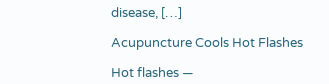disease, […]

Acupuncture Cools Hot Flashes

Hot flashes —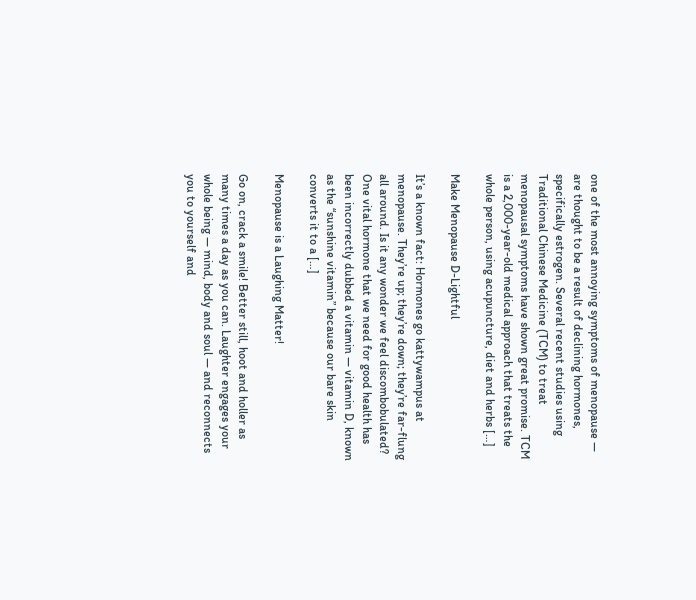one of the most annoying symptoms of menopause — are thought to be a result of declining hormones, specifically estrogen. Several recent studies using Traditional Chinese Medicine (TCM) to treat menopausal symptoms have shown great promise. TCM is a 2,000-year-old medical approach that treats the whole person, using acupuncture, diet and herbs […]

Make Menopause D-Lightful

It’s a known fact: Hormones go kattywampus at menopause. They’re up; they’re down; they’re far-flung all around. Is it any wonder we feel discombobulated? One vital hormone that we need for good health has been incorrectly dubbed a vitamin — vitamin D, known as the “sunshine vitamin” because our bare skin converts it to a […]

Menopause is a Laughing Matter!

Go on, crack a smile! Better still, hoot and holler as many times a day as you can. Laughter engages your whole being — mind, body and soul — and reconnects you to yourself and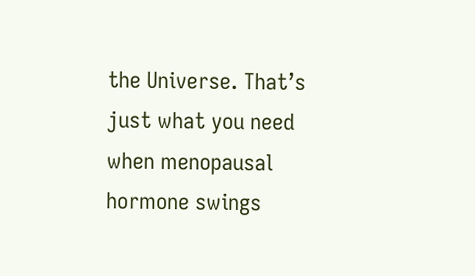the Universe. That’s just what you need when menopausal hormone swings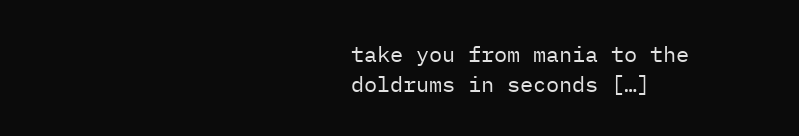take you from mania to the doldrums in seconds […]